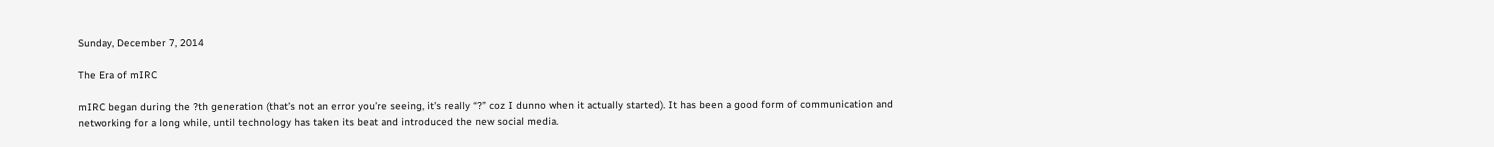Sunday, December 7, 2014

The Era of mIRC

mIRC began during the ?th generation (that’s not an error you’re seeing, it’s really “?” coz I dunno when it actually started). It has been a good form of communication and networking for a long while, until technology has taken its beat and introduced the new social media.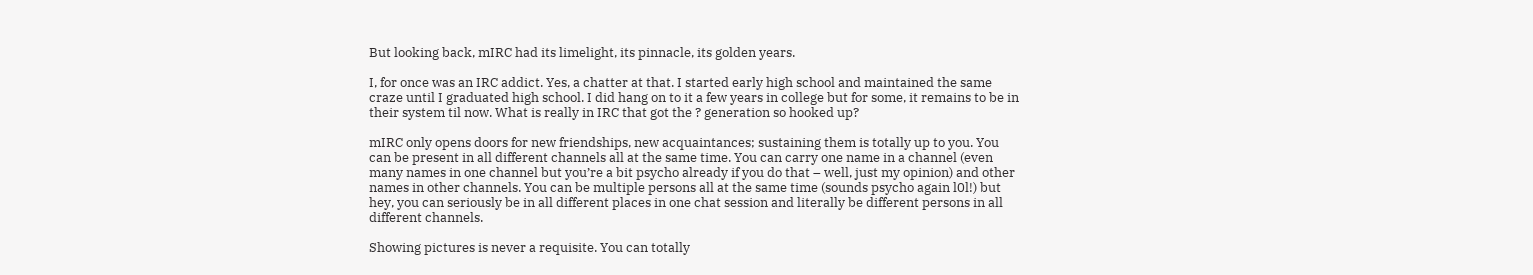But looking back, mIRC had its limelight, its pinnacle, its golden years.

I, for once was an IRC addict. Yes, a chatter at that. I started early high school and maintained the same craze until I graduated high school. I did hang on to it a few years in college but for some, it remains to be in their system til now. What is really in IRC that got the ? generation so hooked up?

mIRC only opens doors for new friendships, new acquaintances; sustaining them is totally up to you. You can be present in all different channels all at the same time. You can carry one name in a channel (even many names in one channel but you’re a bit psycho already if you do that – well, just my opinion) and other names in other channels. You can be multiple persons all at the same time (sounds psycho again l0l!) but hey, you can seriously be in all different places in one chat session and literally be different persons in all different channels.

Showing pictures is never a requisite. You can totally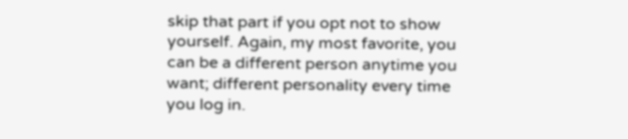skip that part if you opt not to show yourself. Again, my most favorite, you can be a different person anytime you want; different personality every time you log in.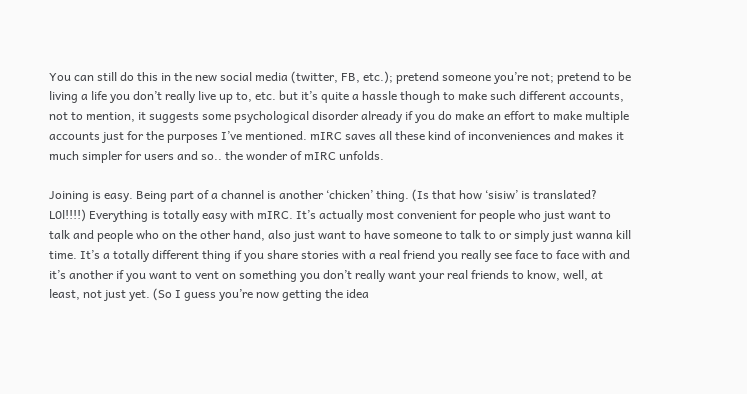You can still do this in the new social media (twitter, FB, etc.); pretend someone you’re not; pretend to be living a life you don’t really live up to, etc. but it’s quite a hassle though to make such different accounts, not to mention, it suggests some psychological disorder already if you do make an effort to make multiple accounts just for the purposes I’ve mentioned. mIRC saves all these kind of inconveniences and makes it much simpler for users and so.. the wonder of mIRC unfolds.

Joining is easy. Being part of a channel is another ‘chicken’ thing. (Is that how ‘sisiw’ is translated? L0l!!!!) Everything is totally easy with mIRC. It’s actually most convenient for people who just want to talk and people who on the other hand, also just want to have someone to talk to or simply just wanna kill time. It’s a totally different thing if you share stories with a real friend you really see face to face with and it’s another if you want to vent on something you don’t really want your real friends to know, well, at least, not just yet. (So I guess you’re now getting the idea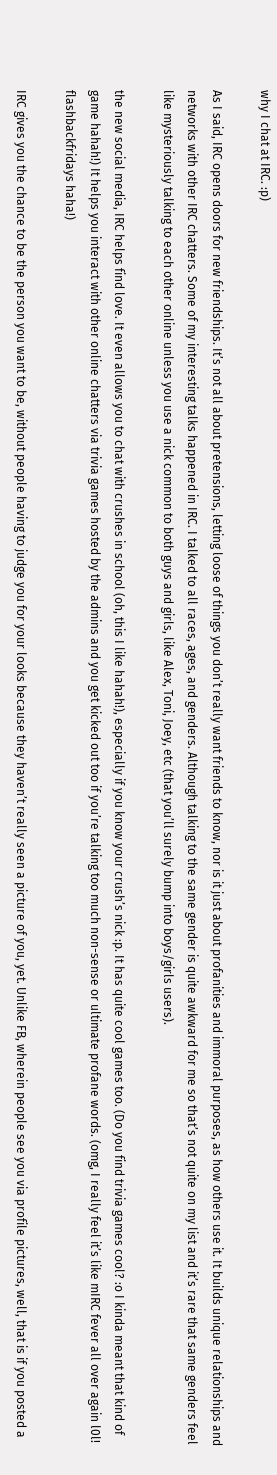why I chat at IRC. :p)

As I said, IRC opens doors for new friendships. It’s not all about pretensions, letting loose of things you don’t really want friends to know, nor is it just about profanities and immoral purposes, as how others use it. It builds unique relationships and networks with other IRC chatters. Some of my interesting talks happened in IRC. I talked to all races, ages, and genders. Although talking to the same gender is quite awkward for me so that’s not quite on my list and it’s rare that same genders feel like mysteriously talking to each other online unless you use a nick common to both guys and girls, like Alex, Toni, Joey, etc (that you’ll surely bump into boys/girls users).

the new social media, IRC helps find love. It even allows you to chat with crushes in school (oh, this I like hahah!), especially if you know your crush’s nick :p. It has quite cool games too. (Do you find trivia games cool? :o I kinda meant that kind of game hahah!) It helps you interact with other online chatters via trivia games hosted by the admins and you get kicked out too if you’re talking too much non-sense or ultimate profane words. (omg, I really feel it’s like mIRC fever all over again l0l! flashbackfridays haha!)

IRC gives you the chance to be the person you want to be, without people having to judge you for your looks because they haven’t really seen a picture of you, yet. Unlike FB, wherein people see you via profile pictures, well, that is if you posted a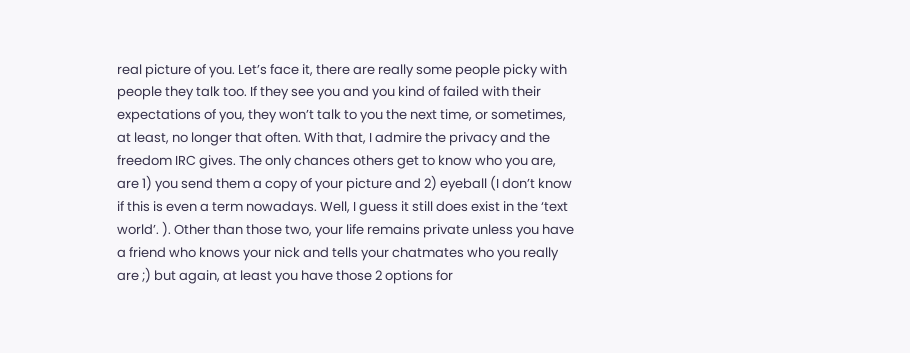real picture of you. Let’s face it, there are really some people picky with people they talk too. If they see you and you kind of failed with their expectations of you, they won’t talk to you the next time, or sometimes, at least, no longer that often. With that, I admire the privacy and the freedom IRC gives. The only chances others get to know who you are, are 1) you send them a copy of your picture and 2) eyeball (I don’t know if this is even a term nowadays. Well, I guess it still does exist in the ‘text world’. ). Other than those two, your life remains private unless you have a friend who knows your nick and tells your chatmates who you really are ;) but again, at least you have those 2 options for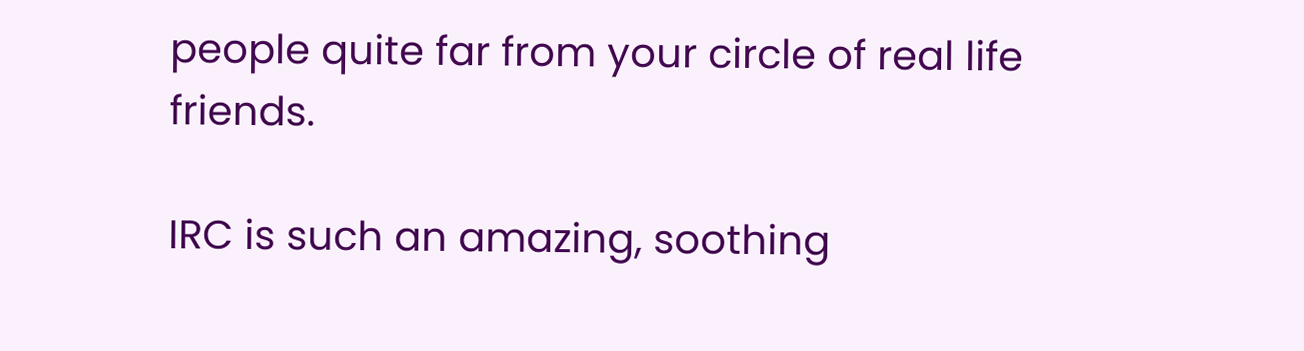people quite far from your circle of real life friends.

IRC is such an amazing, soothing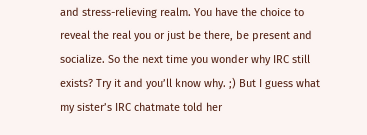and stress-relieving realm. You have the choice to reveal the real you or just be there, be present and socialize. So the next time you wonder why IRC still exists? Try it and you’ll know why. ;) But I guess what my sister’s IRC chatmate told her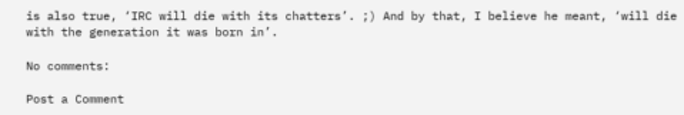is also true, ‘IRC will die with its chatters’. ;) And by that, I believe he meant, ‘will die with the generation it was born in’.

No comments:

Post a Comment